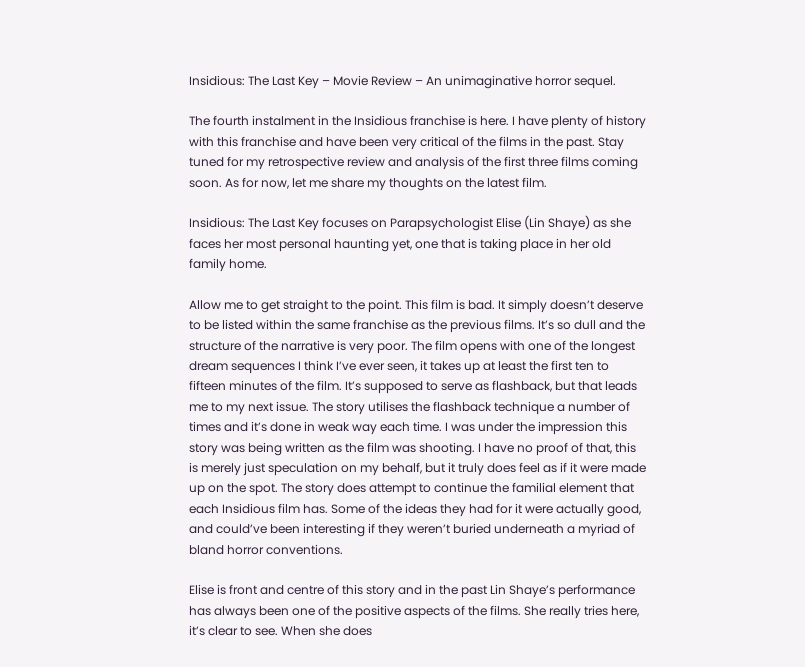Insidious: The Last Key – Movie Review – An unimaginative horror sequel.

The fourth instalment in the Insidious franchise is here. I have plenty of history with this franchise and have been very critical of the films in the past. Stay tuned for my retrospective review and analysis of the first three films coming soon. As for now, let me share my thoughts on the latest film.

Insidious: The Last Key focuses on Parapsychologist Elise (Lin Shaye) as she faces her most personal haunting yet, one that is taking place in her old family home.

Allow me to get straight to the point. This film is bad. It simply doesn’t deserve to be listed within the same franchise as the previous films. It’s so dull and the structure of the narrative is very poor. The film opens with one of the longest dream sequences I think I’ve ever seen, it takes up at least the first ten to fifteen minutes of the film. It’s supposed to serve as flashback, but that leads me to my next issue. The story utilises the flashback technique a number of times and it’s done in weak way each time. I was under the impression this story was being written as the film was shooting. I have no proof of that, this is merely just speculation on my behalf, but it truly does feel as if it were made up on the spot. The story does attempt to continue the familial element that each Insidious film has. Some of the ideas they had for it were actually good, and could’ve been interesting if they weren’t buried underneath a myriad of bland horror conventions.

Elise is front and centre of this story and in the past Lin Shaye’s performance has always been one of the positive aspects of the films. She really tries here, it’s clear to see. When she does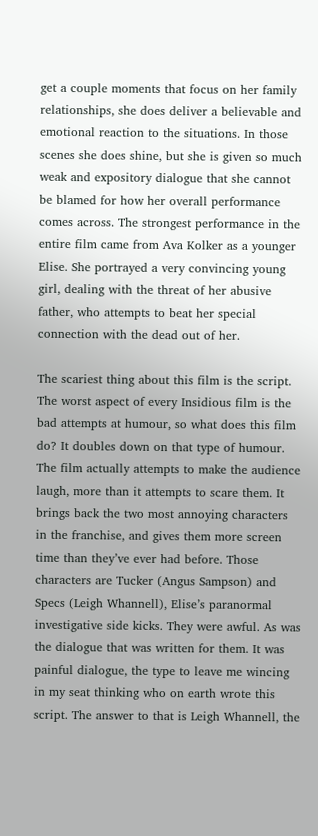get a couple moments that focus on her family relationships, she does deliver a believable and emotional reaction to the situations. In those scenes she does shine, but she is given so much weak and expository dialogue that she cannot be blamed for how her overall performance comes across. The strongest performance in the entire film came from Ava Kolker as a younger Elise. She portrayed a very convincing young girl, dealing with the threat of her abusive father, who attempts to beat her special connection with the dead out of her.

The scariest thing about this film is the script. The worst aspect of every Insidious film is the bad attempts at humour, so what does this film do? It doubles down on that type of humour. The film actually attempts to make the audience laugh, more than it attempts to scare them. It brings back the two most annoying characters in the franchise, and gives them more screen time than they’ve ever had before. Those characters are Tucker (Angus Sampson) and Specs (Leigh Whannell), Elise’s paranormal investigative side kicks. They were awful. As was the dialogue that was written for them. It was painful dialogue, the type to leave me wincing in my seat thinking who on earth wrote this script. The answer to that is Leigh Whannell, the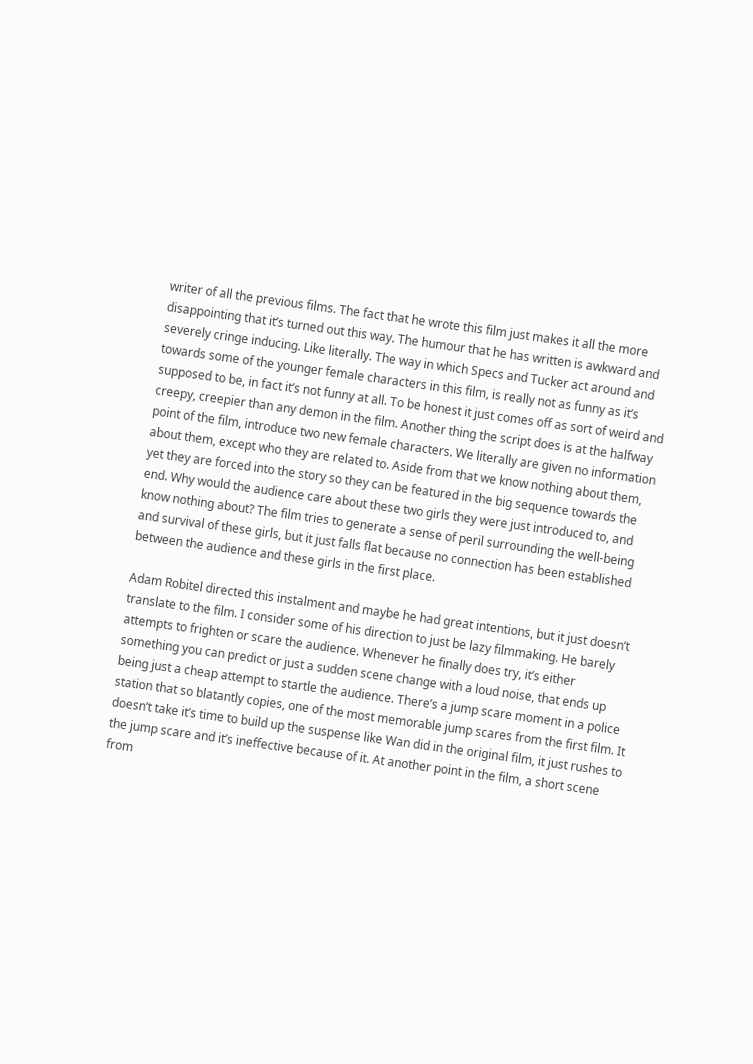writer of all the previous films. The fact that he wrote this film just makes it all the more disappointing that it’s turned out this way. The humour that he has written is awkward and severely cringe inducing. Like literally. The way in which Specs and Tucker act around and towards some of the younger female characters in this film, is really not as funny as it’s supposed to be, in fact it’s not funny at all. To be honest it just comes off as sort of weird and creepy, creepier than any demon in the film. Another thing the script does is at the halfway point of the film, introduce two new female characters. We literally are given no information about them, except who they are related to. Aside from that we know nothing about them, yet they are forced into the story so they can be featured in the big sequence towards the end. Why would the audience care about these two girls they were just introduced to, and know nothing about? The film tries to generate a sense of peril surrounding the well-being and survival of these girls, but it just falls flat because no connection has been established between the audience and these girls in the first place.

Adam Robitel directed this instalment and maybe he had great intentions, but it just doesn’t translate to the film. I consider some of his direction to just be lazy filmmaking. He barely attempts to frighten or scare the audience. Whenever he finally does try, it’s either something you can predict or just a sudden scene change with a loud noise, that ends up being just a cheap attempt to startle the audience. There’s a jump scare moment in a police station that so blatantly copies, one of the most memorable jump scares from the first film. It doesn’t take it’s time to build up the suspense like Wan did in the original film, it just rushes to the jump scare and it’s ineffective because of it. At another point in the film, a short scene from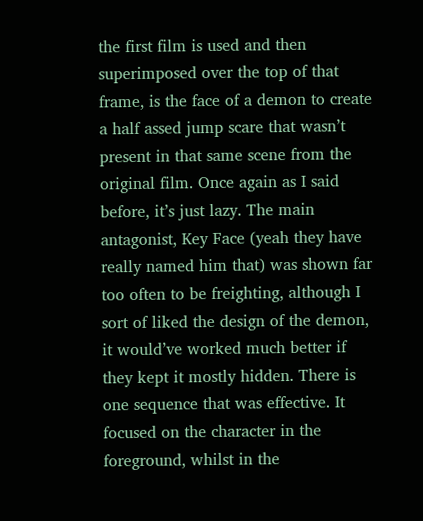the first film is used and then superimposed over the top of that frame, is the face of a demon to create a half assed jump scare that wasn’t present in that same scene from the original film. Once again as I said before, it’s just lazy. The main antagonist, Key Face (yeah they have really named him that) was shown far too often to be freighting, although I sort of liked the design of the demon, it would’ve worked much better if they kept it mostly hidden. There is one sequence that was effective. It focused on the character in the foreground, whilst in the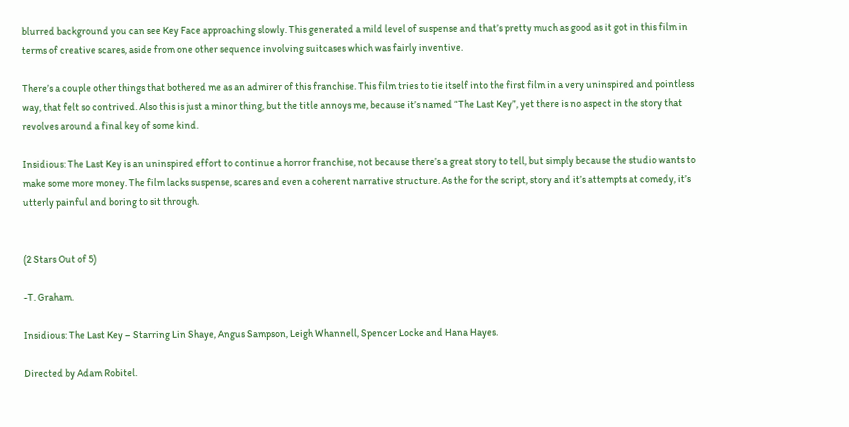blurred background you can see Key Face approaching slowly. This generated a mild level of suspense and that’s pretty much as good as it got in this film in terms of creative scares, aside from one other sequence involving suitcases which was fairly inventive.

There’s a couple other things that bothered me as an admirer of this franchise. This film tries to tie itself into the first film in a very uninspired and pointless way, that felt so contrived. Also this is just a minor thing, but the title annoys me, because it’s named “The Last Key”, yet there is no aspect in the story that revolves around a final key of some kind.

Insidious: The Last Key is an uninspired effort to continue a horror franchise, not because there’s a great story to tell, but simply because the studio wants to make some more money. The film lacks suspense, scares and even a coherent narrative structure. As the for the script, story and it’s attempts at comedy, it’s utterly painful and boring to sit through.


(2 Stars Out of 5)

-T. Graham.

Insidious: The Last Key – Starring Lin Shaye, Angus Sampson, Leigh Whannell, Spencer Locke and Hana Hayes.

Directed by Adam Robitel.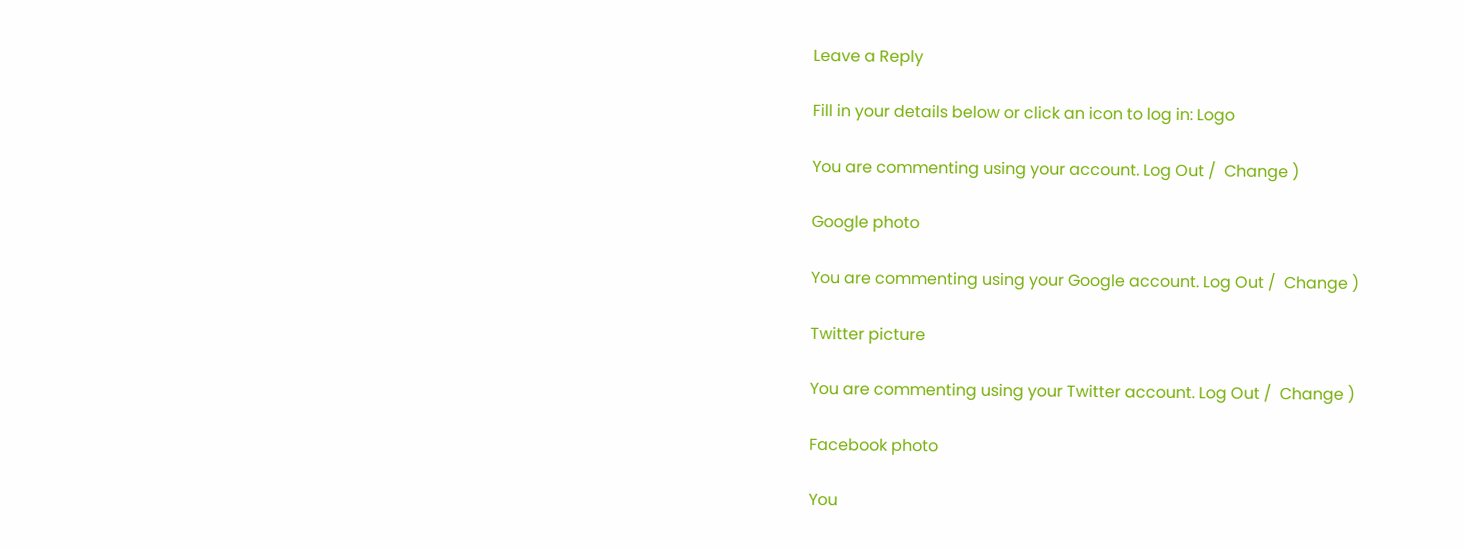Leave a Reply

Fill in your details below or click an icon to log in: Logo

You are commenting using your account. Log Out /  Change )

Google photo

You are commenting using your Google account. Log Out /  Change )

Twitter picture

You are commenting using your Twitter account. Log Out /  Change )

Facebook photo

You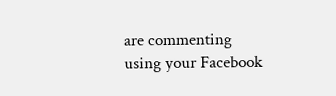are commenting using your Facebook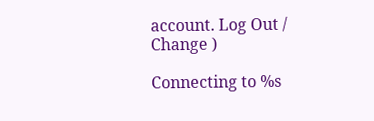account. Log Out /  Change )

Connecting to %s